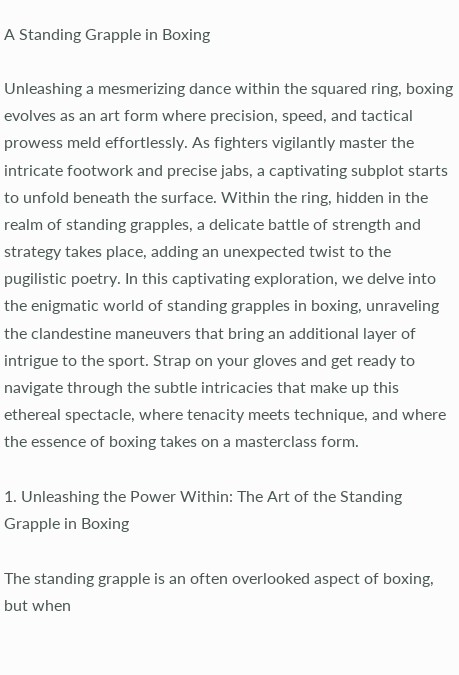A Standing Grapple in Boxing

Unleashing a mesmerizing dance within the squared ring, boxing evolves as an art form where precision, speed, and tactical prowess meld effortlessly. As fighters vigilantly master the intricate footwork and precise jabs, a captivating subplot starts to unfold beneath the surface. Within the ring, hidden in the realm of standing grapples, a delicate battle of strength and strategy takes place, adding an unexpected twist to the pugilistic poetry. In this captivating exploration, we delve into the enigmatic world of standing grapples in boxing, unraveling the clandestine maneuvers that bring an additional layer of intrigue to the sport. Strap on your gloves and get ready to navigate through the subtle intricacies that make up this ethereal spectacle, where tenacity meets technique, and where the essence of boxing takes on a masterclass form.

1. Unleashing the Power Within: The Art of the Standing Grapple in Boxing

The standing grapple is an often overlooked aspect of boxing, but when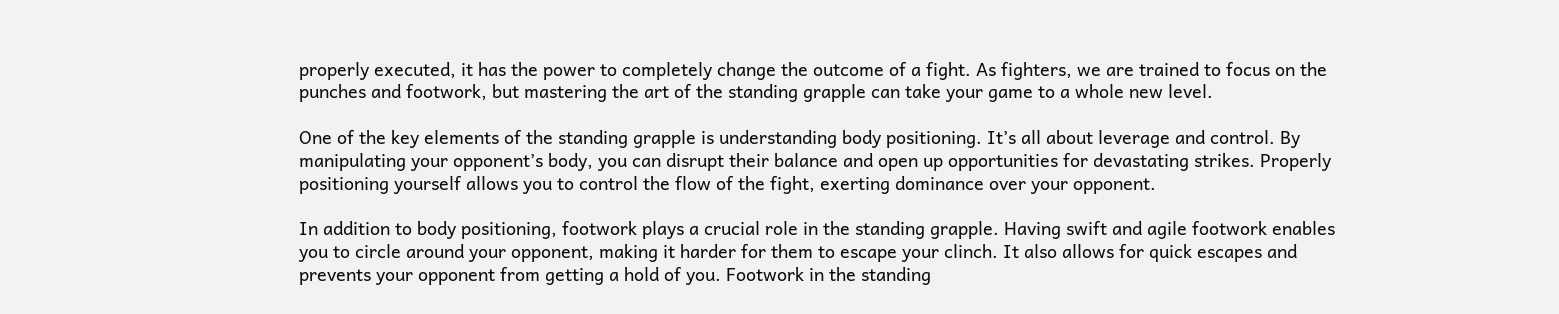properly executed, it has the power to completely change the outcome of a fight. As fighters, we are trained to focus on the punches and footwork, but mastering the art of the standing grapple can take your game to a whole new level.

One of the key elements of the standing grapple is understanding body positioning. It’s all about leverage and control. By manipulating your opponent’s body, you can disrupt their balance and open up opportunities for devastating strikes. Properly positioning yourself allows you to control the flow of the fight, exerting dominance over your opponent.

In addition to body positioning, footwork plays a crucial role in the standing grapple. Having swift and agile footwork enables you to circle around your opponent, making it harder for them to escape your clinch. It also allows for quick escapes and prevents your opponent from getting a hold of you. Footwork in the standing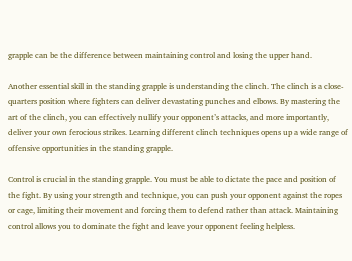grapple can be the difference between maintaining control and losing the upper hand.

Another essential skill in the standing grapple is understanding the clinch. The clinch is a close-quarters position where fighters can deliver devastating punches and elbows. By mastering the art of the clinch, you can effectively nullify your opponent’s attacks, and more importantly, deliver your own ferocious strikes. Learning different clinch techniques opens up a wide range of offensive opportunities in the standing grapple.

Control is crucial in the standing grapple. You must be able to dictate the pace and position of the fight. By using your strength and technique, you can push your opponent against the ropes or cage, limiting their movement and forcing them to defend rather than attack. Maintaining control allows you to dominate the fight and leave your opponent feeling helpless.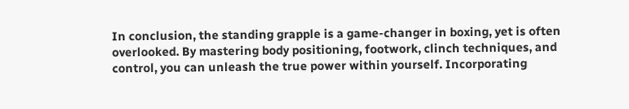In conclusion, the standing grapple is a game-changer in boxing, yet is often overlooked. By mastering body positioning, footwork, clinch techniques, and control, you can unleash the true power within yourself. Incorporating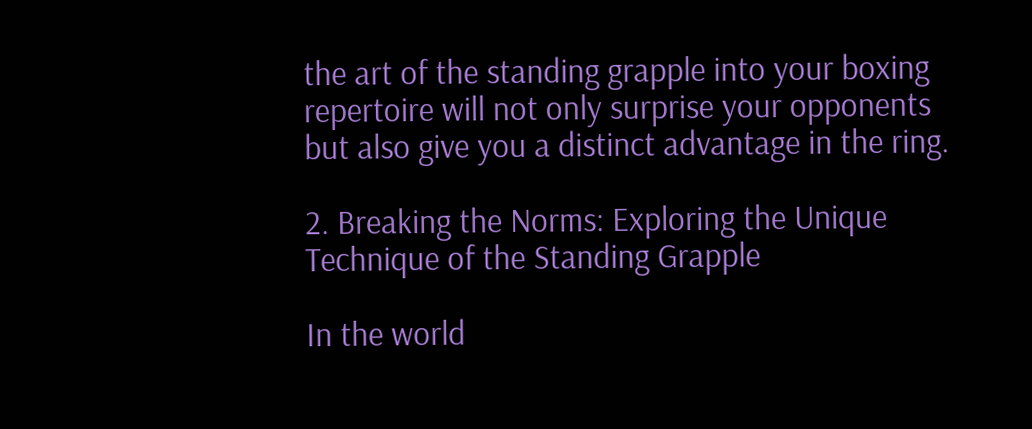the art of the standing grapple into your boxing repertoire will not only surprise your opponents but also give you a distinct advantage in the ring.

2. Breaking the Norms: Exploring the Unique Technique of the Standing Grapple

In the world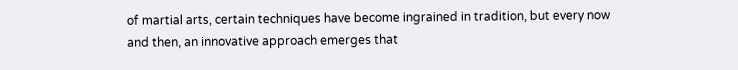of martial arts, certain techniques have become ingrained in tradition, but every now and then, an innovative approach emerges that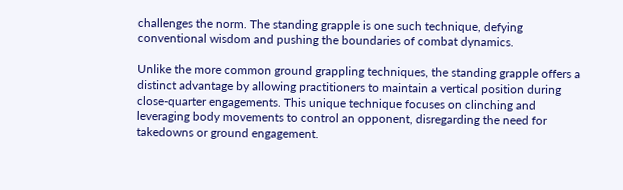challenges the norm. The standing grapple is one such technique, defying conventional wisdom and pushing the boundaries of combat dynamics.

Unlike the more common ground grappling techniques, the standing grapple offers a distinct advantage by allowing practitioners to maintain a vertical position during close-quarter engagements. This unique technique focuses on clinching and leveraging body movements to control an opponent, disregarding the need for takedowns or ground engagement.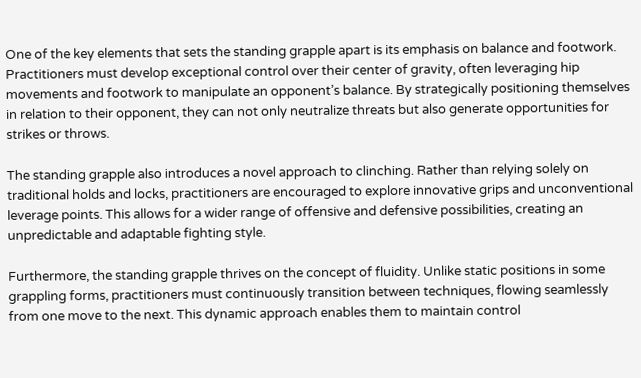One of the key elements that sets the standing grapple apart is its emphasis on balance and footwork. Practitioners must develop exceptional control over their center of gravity, often leveraging hip movements and footwork to manipulate an opponent’s balance. By strategically positioning themselves in relation to their opponent, they can not only neutralize threats but also generate opportunities for strikes or throws.

The standing grapple also introduces a novel approach to clinching. Rather than relying solely on traditional holds and locks, practitioners are encouraged to explore innovative grips and unconventional leverage points. This allows for a wider range of offensive and defensive possibilities, creating an unpredictable and adaptable fighting style.

Furthermore, the standing grapple thrives on the concept of fluidity. Unlike static positions in some grappling forms, practitioners must continuously transition between techniques, flowing seamlessly from one move to the next. This dynamic approach enables them to maintain control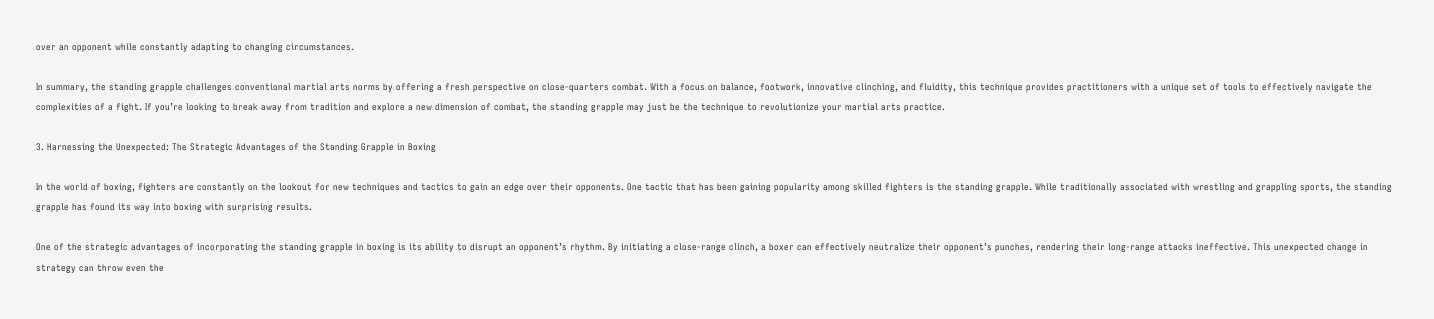over an opponent while constantly adapting to changing circumstances.

In summary, the standing grapple challenges conventional martial arts norms by offering a fresh perspective on close-quarters combat. With a focus on balance, footwork, innovative clinching, and fluidity, this technique provides practitioners with a unique set of tools to effectively navigate the complexities of a fight. If you’re looking to break away from tradition and explore a new dimension of combat, the standing grapple may just be the technique to revolutionize your martial arts practice.

3. Harnessing the Unexpected: The Strategic Advantages of the Standing Grapple in Boxing

In the world of boxing, fighters are constantly on the lookout for new techniques and tactics to gain an edge over their opponents. One tactic that has been gaining popularity among skilled fighters is the standing grapple. While traditionally associated with wrestling and grappling sports, the standing grapple has found its way into boxing with surprising results.

One of the strategic advantages of incorporating the standing grapple in boxing is its ability to disrupt an opponent’s rhythm. By initiating a close-range clinch, a boxer can effectively neutralize their opponent’s punches, rendering their long-range attacks ineffective. This unexpected change in strategy can throw even the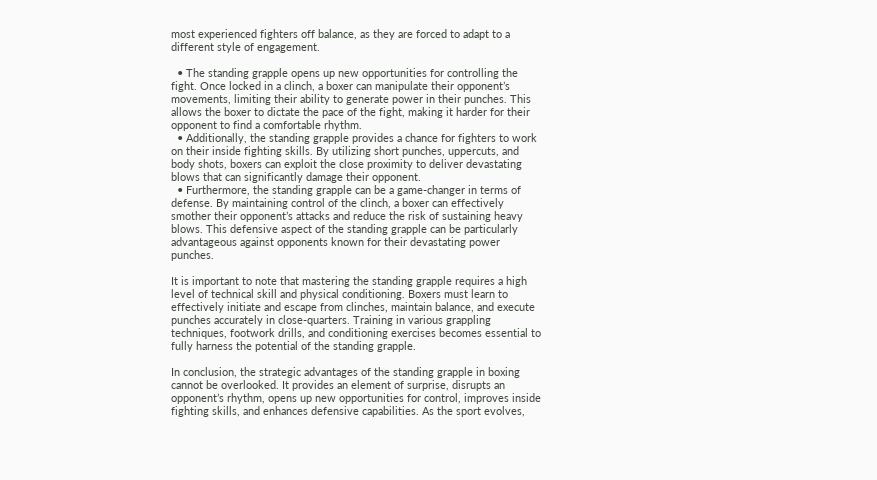most experienced fighters off balance, as they are forced to adapt to a different style of engagement.

  • The standing grapple opens up new opportunities for controlling the fight. Once locked in a clinch, a boxer can manipulate their opponent’s movements, limiting their ability to generate power in their punches. This allows the boxer to dictate the pace of the fight, making it harder for their opponent to find a comfortable rhythm.
  • Additionally, the standing grapple provides a chance for fighters to work on their inside fighting skills. By utilizing short punches, uppercuts, and body shots, boxers can exploit the close proximity to deliver devastating blows that can significantly damage their opponent.
  • Furthermore, the standing grapple can be a game-changer in terms of defense. By maintaining control of the clinch, a boxer can effectively smother their opponent’s attacks and reduce the risk of sustaining heavy blows. This defensive aspect of the standing grapple can be particularly advantageous against opponents known for their devastating power punches.

It is important to note that mastering the standing grapple requires a high level of technical skill and physical conditioning. Boxers must learn to effectively initiate and escape from clinches, maintain balance, and execute punches accurately in close-quarters. Training in various grappling techniques, footwork drills, and conditioning exercises becomes essential to fully harness the potential of the standing grapple.

In conclusion, the strategic advantages of the standing grapple in boxing cannot be overlooked. It provides an element of surprise, disrupts an opponent’s rhythm, opens up new opportunities for control, improves inside fighting skills, and enhances defensive capabilities. As the sport evolves,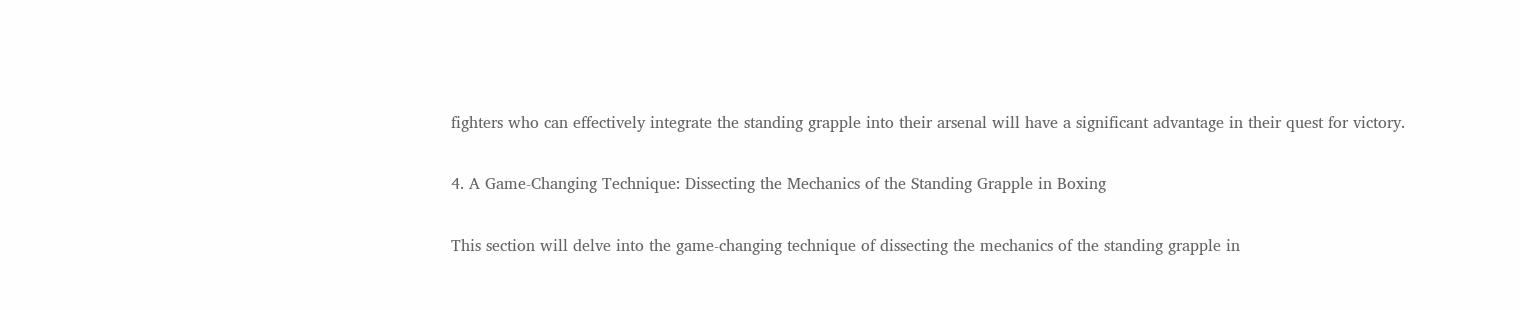fighters who can effectively integrate the standing grapple into their arsenal will have a significant advantage in their quest for victory.

4. A Game-Changing Technique: Dissecting the Mechanics of the Standing Grapple in Boxing

This section will delve into the game-changing technique of dissecting the mechanics of the standing grapple in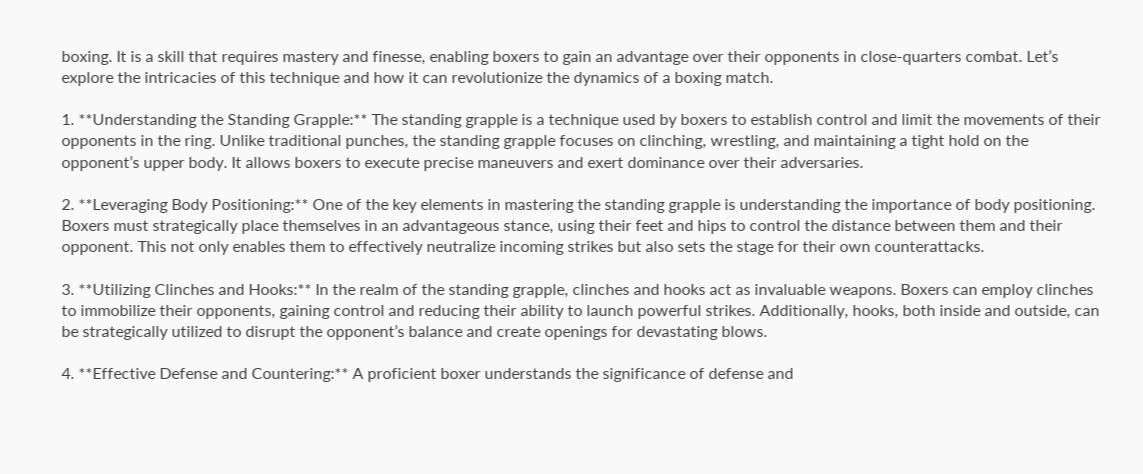boxing. It is a skill that requires mastery and finesse, enabling boxers to gain an advantage over their opponents in close-quarters combat. Let’s explore the intricacies of this technique and how it can revolutionize the dynamics of a boxing match.

1. **Understanding the Standing Grapple:** The standing grapple is a technique used by boxers to establish control and limit the movements of their opponents in the ring. Unlike traditional punches, the standing grapple focuses on clinching, wrestling, and maintaining a tight hold on the opponent’s upper body. It allows boxers to execute precise maneuvers and exert dominance over their adversaries.

2. **Leveraging Body Positioning:** One of the key elements in mastering the standing grapple is understanding the importance of body positioning. Boxers must strategically place themselves in an advantageous stance, using their feet and hips to control the distance between them and their opponent. This not only enables them to effectively neutralize incoming strikes but also sets the stage for their own counterattacks.

3. **Utilizing Clinches and Hooks:** In the realm of the standing grapple, clinches and hooks act as invaluable weapons. Boxers can employ clinches to immobilize their opponents, gaining control and reducing their ability to launch powerful strikes. Additionally, hooks, both inside and outside, can be strategically utilized to disrupt the opponent’s balance and create openings for devastating blows.

4. **Effective Defense and Countering:** A proficient boxer understands the significance of defense and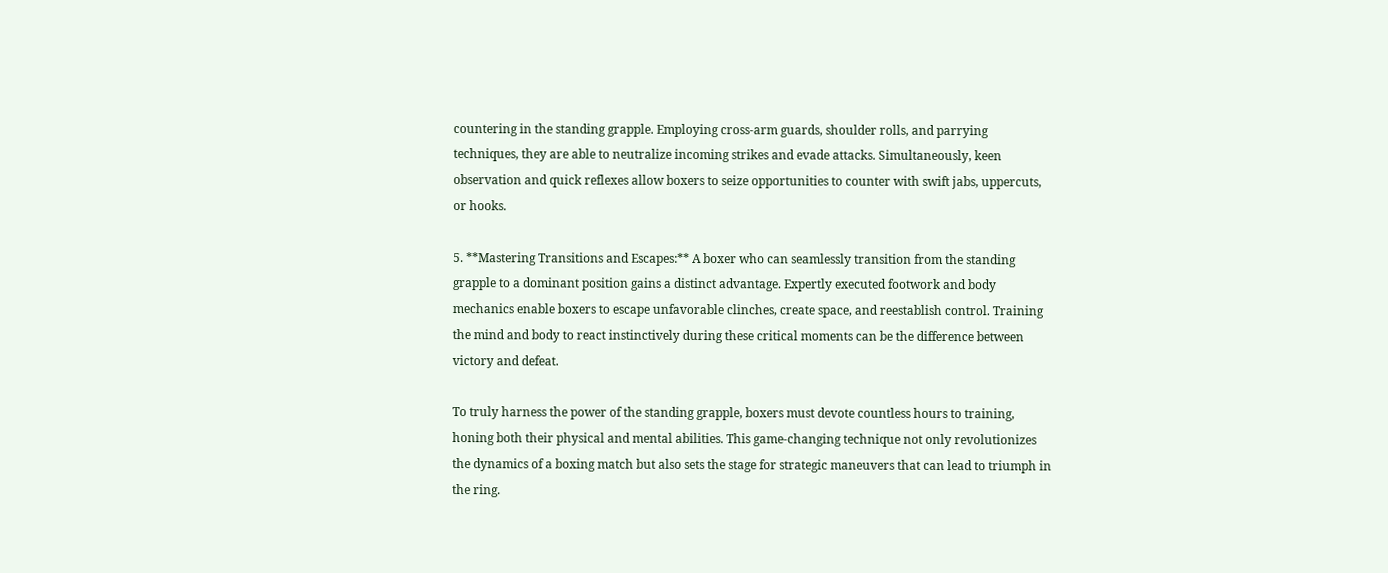countering in the standing grapple. Employing cross-arm guards, shoulder rolls, and parrying techniques, they are able to neutralize incoming strikes and evade attacks. Simultaneously, keen observation and quick reflexes allow boxers to seize opportunities to counter with swift jabs, uppercuts, or hooks.

5. **Mastering Transitions and Escapes:** A boxer who can seamlessly transition from the standing grapple to a dominant position gains a distinct advantage. Expertly executed footwork and body mechanics enable boxers to escape unfavorable clinches, create space, and reestablish control. Training the mind and body to react instinctively during these critical moments can be the difference between victory and defeat.

To truly harness the power of the standing grapple, boxers must devote countless hours to training, honing both their physical and mental abilities. This game-changing technique not only revolutionizes the dynamics of a boxing match but also sets the stage for strategic maneuvers that can lead to triumph in the ring.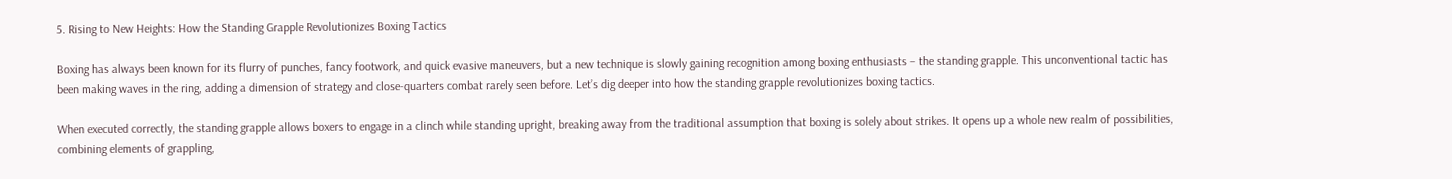5. Rising to New Heights: How the Standing Grapple Revolutionizes Boxing Tactics

Boxing has always been known for its flurry of punches, fancy footwork, and quick evasive maneuvers, but a new technique is slowly gaining recognition among boxing enthusiasts – the standing grapple. This unconventional tactic has been making waves in the ring, adding a dimension of strategy and close-quarters combat rarely seen before. Let’s dig deeper into how the standing grapple revolutionizes boxing tactics.

When executed correctly, the standing grapple allows boxers to engage in a clinch while standing upright, breaking away from the traditional assumption that boxing is solely about strikes. It opens up a whole new realm of possibilities, combining elements of grappling,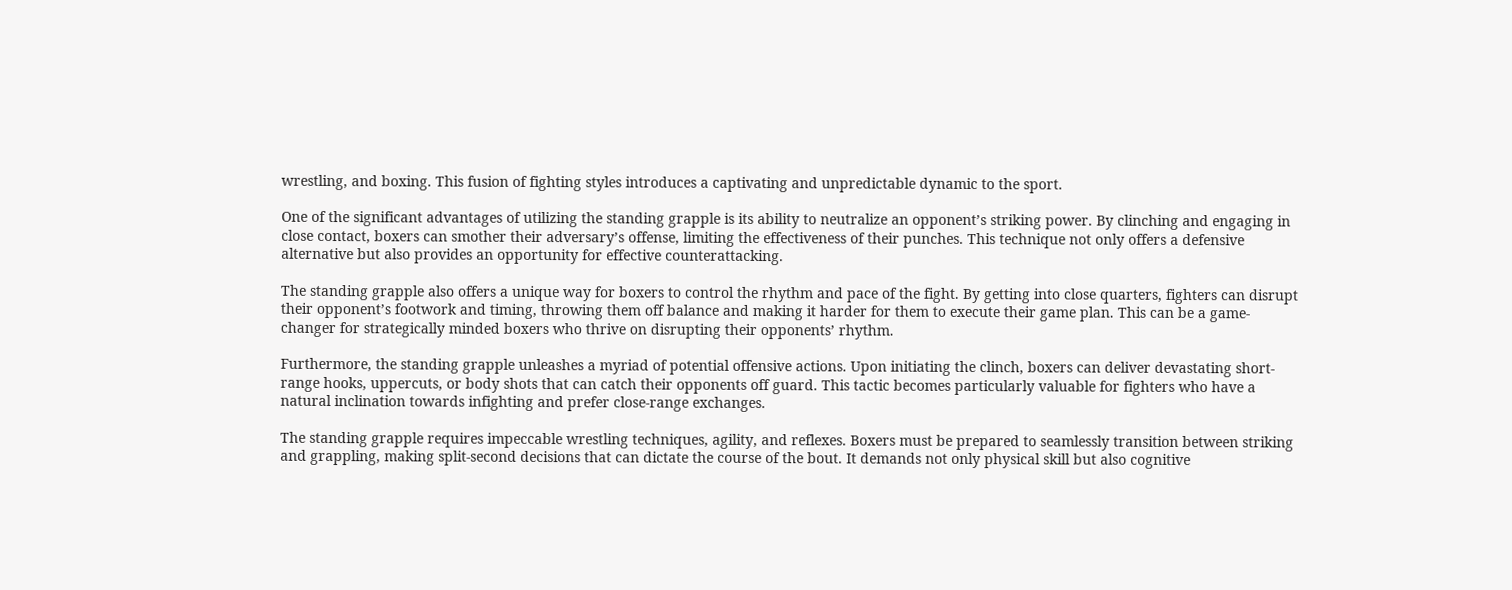wrestling, and boxing. This fusion of fighting styles introduces a captivating and unpredictable dynamic to the sport.

One of the significant advantages of utilizing the standing grapple is its ability to neutralize an opponent’s striking power. By clinching and engaging in close contact, boxers can smother their adversary’s offense, limiting the effectiveness of their punches. This technique not only offers a defensive alternative but also provides an opportunity for effective counterattacking.

The standing grapple also offers a unique way for boxers to control the rhythm and pace of the fight. By getting into close quarters, fighters can disrupt their opponent’s footwork and timing, throwing them off balance and making it harder for them to execute their game plan. This can be a game-changer for strategically minded boxers who thrive on disrupting their opponents’ rhythm.

Furthermore, the standing grapple unleashes a myriad of potential offensive actions. Upon initiating the clinch, boxers can deliver devastating short-range hooks, uppercuts, or body shots that can catch their opponents off guard. This tactic becomes particularly valuable for fighters who have a natural inclination towards infighting and prefer close-range exchanges.

The standing grapple requires impeccable wrestling techniques, agility, and reflexes. Boxers must be prepared to seamlessly transition between striking and grappling, making split-second decisions that can dictate the course of the bout. It demands not only physical skill but also cognitive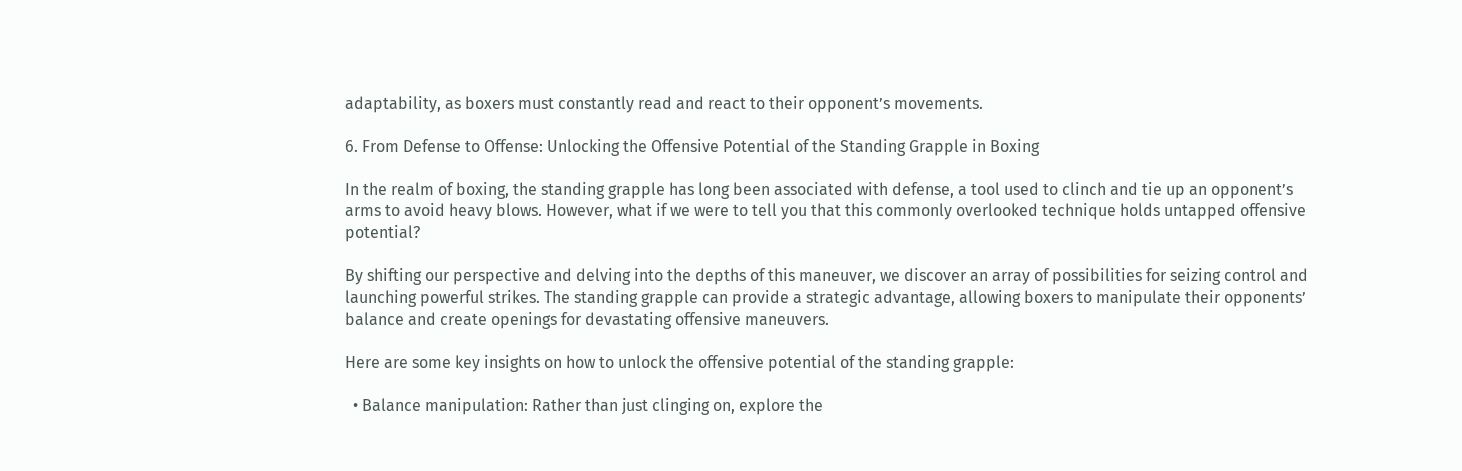adaptability, as boxers must constantly read and react to their opponent’s movements.

6. From Defense to Offense: Unlocking the Offensive Potential of the Standing Grapple in Boxing

In the realm of boxing, the standing grapple has long been associated with defense, a tool used to clinch and tie up an opponent’s arms to avoid heavy blows. However, what if we were to tell you that this commonly overlooked technique holds untapped offensive potential?

By shifting our perspective and delving into the depths of this maneuver, we discover an array of possibilities for seizing control and launching powerful strikes. The standing grapple can provide a strategic advantage, allowing boxers to manipulate their opponents’ balance and create openings for devastating offensive maneuvers.

Here are some key insights on how to unlock the offensive potential of the standing grapple:

  • Balance manipulation: Rather than just clinging on, explore the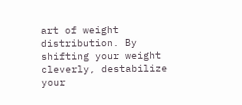art of weight distribution. By shifting your weight cleverly, destabilize your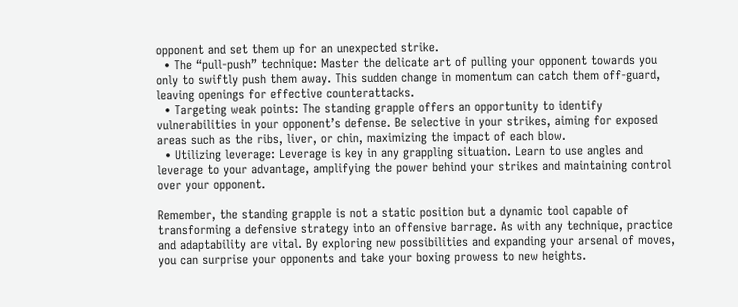opponent and set them up for an unexpected strike.
  • The “pull-push” technique: Master the delicate art of pulling your opponent towards you only to swiftly push them away. This sudden change in momentum can catch them off-guard, leaving openings for effective counterattacks.
  • Targeting weak points: The standing grapple offers an opportunity to identify vulnerabilities in your opponent’s defense. Be selective in your strikes, aiming for exposed areas such as the ribs, liver, or chin, maximizing the impact of each blow.
  • Utilizing leverage: Leverage is key in any grappling situation. Learn to use angles and leverage to your advantage, amplifying the power behind your strikes and maintaining control over your opponent.

Remember, the standing grapple is not a static position but a dynamic tool capable of transforming a defensive strategy into an offensive barrage. As with any technique, practice and adaptability are vital. By exploring new possibilities and expanding your arsenal of moves, you can surprise your opponents and take your boxing prowess to new heights.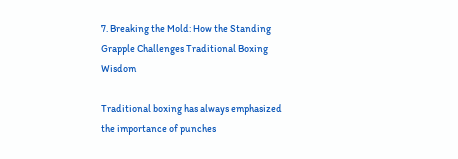7. Breaking the Mold: How the Standing Grapple Challenges Traditional Boxing Wisdom

Traditional boxing has always emphasized the importance of punches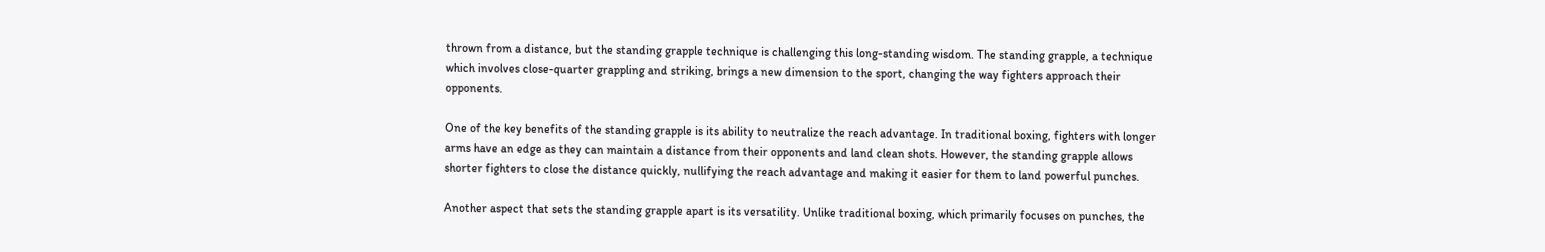thrown from a distance, but the standing grapple technique is challenging this long-standing wisdom. The standing grapple, a technique which involves close-quarter grappling and striking, brings a new dimension to the sport, changing the way fighters approach their opponents.

One of the key benefits of the standing grapple is its ability to neutralize the reach advantage. In traditional boxing, fighters with longer arms have an edge as they can maintain a distance from their opponents and land clean shots. However, the standing grapple allows shorter fighters to close the distance quickly, nullifying the reach advantage and making it easier for them to land powerful punches.

Another aspect that sets the standing grapple apart is its versatility. Unlike traditional boxing, which primarily focuses on punches, the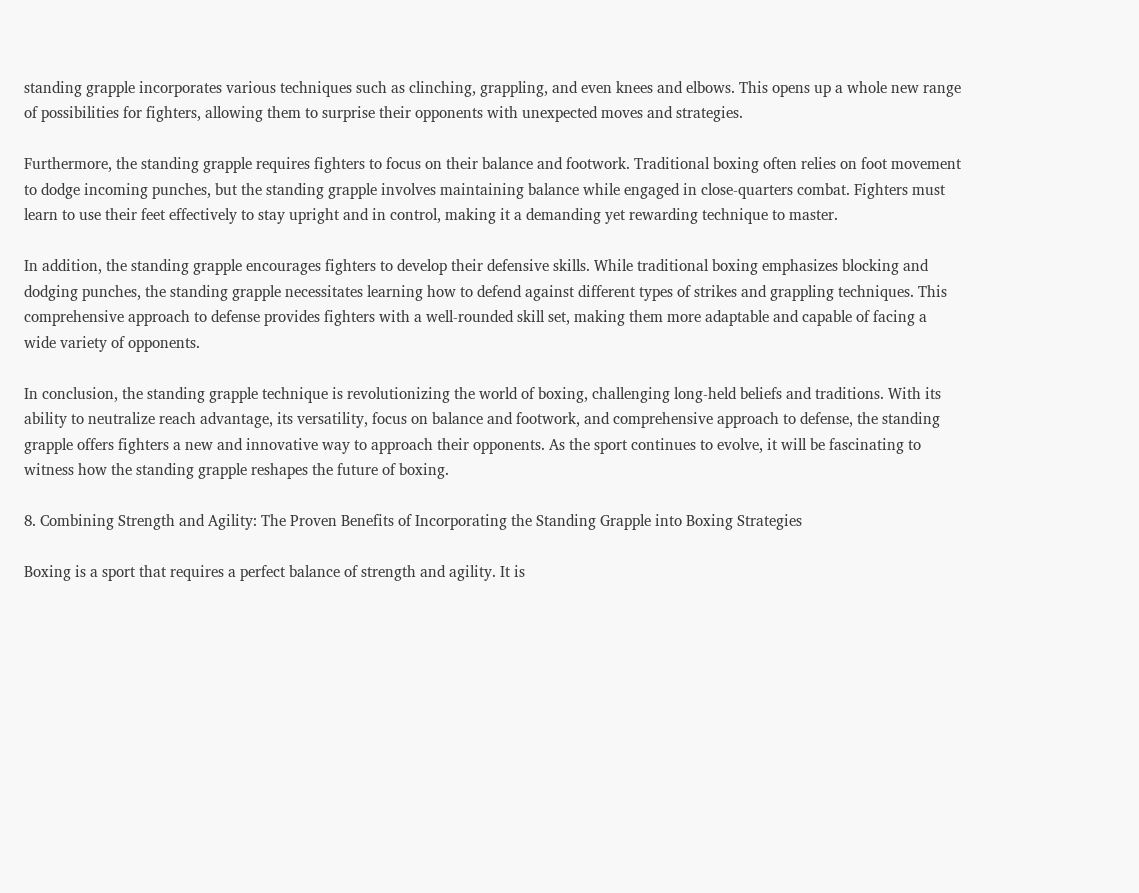standing grapple incorporates various techniques such as clinching, grappling, and even knees and elbows. This opens up a whole new range of possibilities for fighters, allowing them to surprise their opponents with unexpected moves and strategies.

Furthermore, the standing grapple requires fighters to focus on their balance and footwork. Traditional boxing often relies on foot movement to dodge incoming punches, but the standing grapple involves maintaining balance while engaged in close-quarters combat. Fighters must learn to use their feet effectively to stay upright and in control, making it a demanding yet rewarding technique to master.

In addition, the standing grapple encourages fighters to develop their defensive skills. While traditional boxing emphasizes blocking and dodging punches, the standing grapple necessitates learning how to defend against different types of strikes and grappling techniques. This comprehensive approach to defense provides fighters with a well-rounded skill set, making them more adaptable and capable of facing a wide variety of opponents.

In conclusion, the standing grapple technique is revolutionizing the world of boxing, challenging long-held beliefs and traditions. With its ability to neutralize reach advantage, its versatility, focus on balance and footwork, and comprehensive approach to defense, the standing grapple offers fighters a new and innovative way to approach their opponents. As the sport continues to evolve, it will be fascinating to witness how the standing grapple reshapes the future of boxing.

8. Combining Strength and Agility: The Proven Benefits of Incorporating the Standing Grapple into Boxing Strategies

Boxing is a sport that requires a perfect balance of strength and agility. It is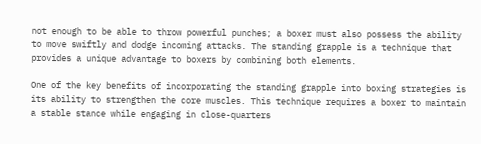not enough to be able to throw powerful punches; a boxer must also possess the ability to move swiftly and dodge incoming attacks. The standing grapple is a technique that provides a unique advantage to boxers by combining both elements.

One of the key benefits of incorporating the standing grapple into boxing strategies is its ability to strengthen the core muscles. This technique requires a boxer to maintain a stable stance while engaging in close-quarters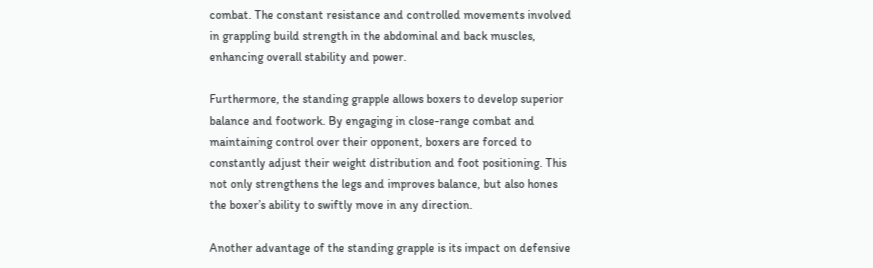combat. The constant resistance and controlled movements involved in grappling build strength in the abdominal and back muscles, enhancing overall stability and power.

Furthermore, the standing grapple allows boxers to develop superior balance and footwork. By engaging in close-range combat and maintaining control over their opponent, boxers are forced to constantly adjust their weight distribution and foot positioning. This not only strengthens the legs and improves balance, but also hones the boxer’s ability to swiftly move in any direction.

Another advantage of the standing grapple is its impact on defensive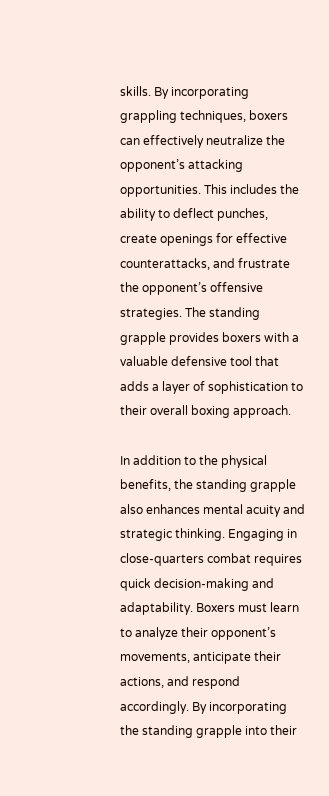skills. By incorporating grappling techniques, boxers can effectively neutralize the opponent’s attacking opportunities. This includes the ability to deflect punches, create openings for effective counterattacks, and frustrate the opponent’s offensive strategies. The standing grapple provides boxers with a valuable defensive tool that adds a layer of sophistication to their overall boxing approach.

In addition to the physical benefits, the standing grapple also enhances mental acuity and strategic thinking. Engaging in close-quarters combat requires quick decision-making and adaptability. Boxers must learn to analyze their opponent’s movements, anticipate their actions, and respond accordingly. By incorporating the standing grapple into their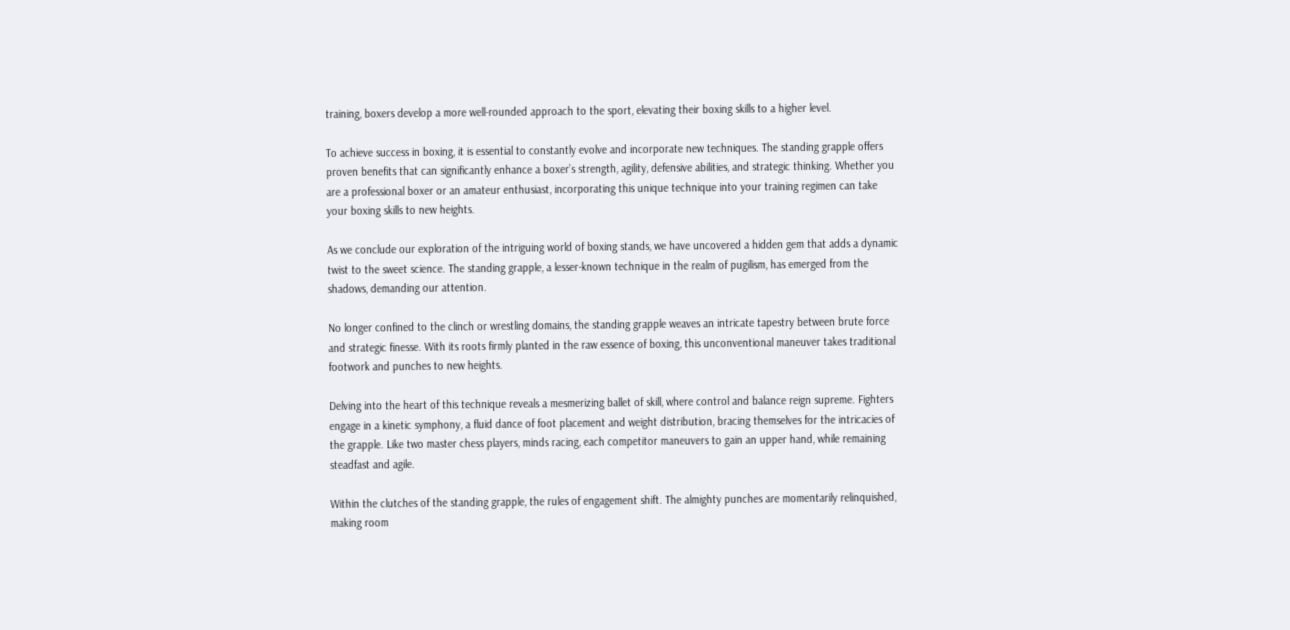training, boxers develop a more well-rounded approach to the sport, elevating their boxing skills to a higher level.

To achieve success in boxing, it is essential to constantly evolve and incorporate new techniques. The standing grapple offers proven benefits that can significantly enhance a boxer’s strength, agility, defensive abilities, and strategic thinking. Whether you are a professional boxer or an amateur enthusiast, incorporating this unique technique into your training regimen can take your boxing skills to new heights.

As we conclude our exploration of the intriguing world of boxing stands, we have uncovered a hidden gem that adds a dynamic twist to the sweet science. The standing grapple, a lesser-known technique in the realm of pugilism, has emerged from the shadows, demanding our attention.

No longer confined to the clinch or wrestling domains, the standing grapple weaves an intricate tapestry between brute force and strategic finesse. With its roots firmly planted in the raw essence of boxing, this unconventional maneuver takes traditional footwork and punches to new heights.

Delving into the heart of this technique reveals a mesmerizing ballet of skill, where control and balance reign supreme. Fighters engage in a kinetic symphony, a fluid dance of foot placement and weight distribution, bracing themselves for the intricacies of the grapple. Like two master chess players, minds racing, each competitor maneuvers to gain an upper hand, while remaining steadfast and agile.

Within the clutches of the standing grapple, the rules of engagement shift. The almighty punches are momentarily relinquished, making room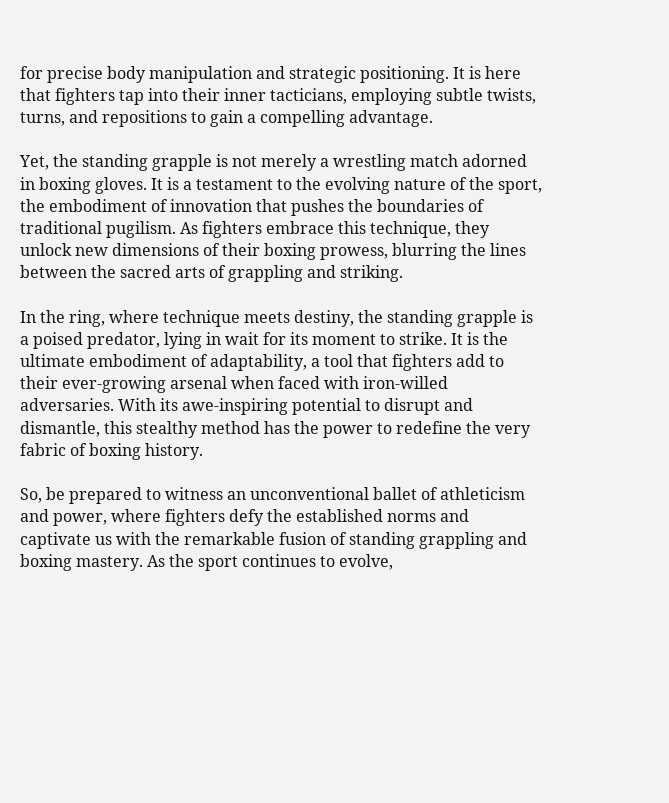for precise body manipulation and strategic positioning. It is here that fighters tap into their inner tacticians, employing subtle twists, turns, and repositions to gain a compelling advantage.

Yet, the standing grapple is not merely a wrestling match adorned in boxing gloves. It is a testament to the evolving nature of the sport, the embodiment of innovation that pushes the boundaries of traditional pugilism. As fighters embrace this technique, they unlock new dimensions of their boxing prowess, blurring the lines between the sacred arts of grappling and striking.

In the ring, where technique meets destiny, the standing grapple is a poised predator, lying in wait for its moment to strike. It is the ultimate embodiment of adaptability, a tool that fighters add to their ever-growing arsenal when faced with iron-willed adversaries. With its awe-inspiring potential to disrupt and dismantle, this stealthy method has the power to redefine the very fabric of boxing history.

So, be prepared to witness an unconventional ballet of athleticism and power, where fighters defy the established norms and captivate us with the remarkable fusion of standing grappling and boxing mastery. As the sport continues to evolve,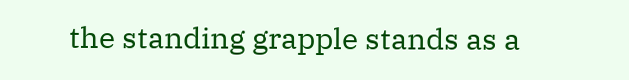the standing grapple stands as a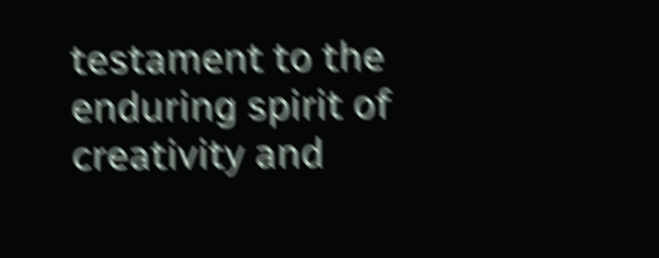testament to the enduring spirit of creativity and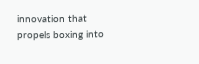innovation that propels boxing into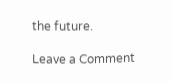the future.

Leave a Comment